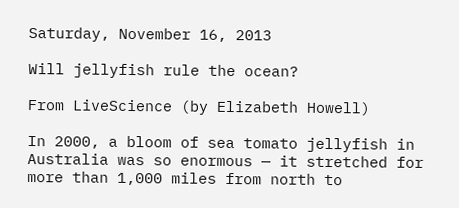Saturday, November 16, 2013

Will jellyfish rule the ocean?

From LiveScience (by Elizabeth Howell)

In 2000, a bloom of sea tomato jellyfish in Australia was so enormous — it stretched for more than 1,000 miles from north to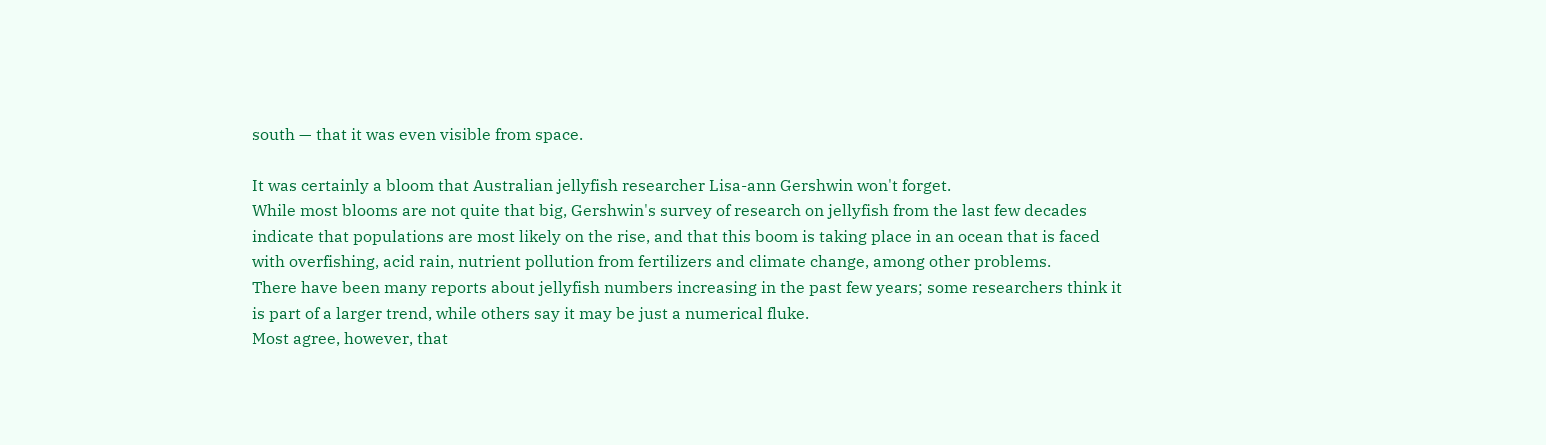south — that it was even visible from space.

It was certainly a bloom that Australian jellyfish researcher Lisa-ann Gershwin won't forget.
While most blooms are not quite that big, Gershwin's survey of research on jellyfish from the last few decades indicate that populations are most likely on the rise, and that this boom is taking place in an ocean that is faced with overfishing, acid rain, nutrient pollution from fertilizers and climate change, among other problems.
There have been many reports about jellyfish numbers increasing in the past few years; some researchers think it is part of a larger trend, while others say it may be just a numerical fluke.
Most agree, however, that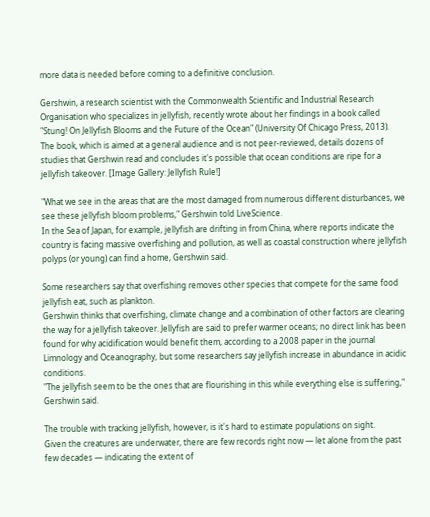more data is needed before coming to a definitive conclusion.

Gershwin, a research scientist with the Commonwealth Scientific and Industrial Research Organisation who specializes in jellyfish, recently wrote about her findings in a book called "Stung! On Jellyfish Blooms and the Future of the Ocean" (University Of Chicago Press, 2013).
The book, which is aimed at a general audience and is not peer-reviewed, details dozens of studies that Gershwin read and concludes it's possible that ocean conditions are ripe for a jellyfish takeover. [Image Gallery: Jellyfish Rule!]

"What we see in the areas that are the most damaged from numerous different disturbances, we see these jellyfish bloom problems," Gershwin told LiveScience.
In the Sea of Japan, for example, jellyfish are drifting in from China, where reports indicate the country is facing massive overfishing and pollution, as well as coastal construction where jellyfish polyps (or young) can find a home, Gershwin said.

Some researchers say that overfishing removes other species that compete for the same food jellyfish eat, such as plankton.
Gershwin thinks that overfishing, climate change and a combination of other factors are clearing the way for a jellyfish takeover. Jellyfish are said to prefer warmer oceans; no direct link has been found for why acidification would benefit them, according to a 2008 paper in the journal Limnology and Oceanography, but some researchers say jellyfish increase in abundance in acidic conditions.
"The jellyfish seem to be the ones that are flourishing in this while everything else is suffering," Gershwin said.

The trouble with tracking jellyfish, however, is it's hard to estimate populations on sight.
Given the creatures are underwater, there are few records right now — let alone from the past few decades — indicating the extent of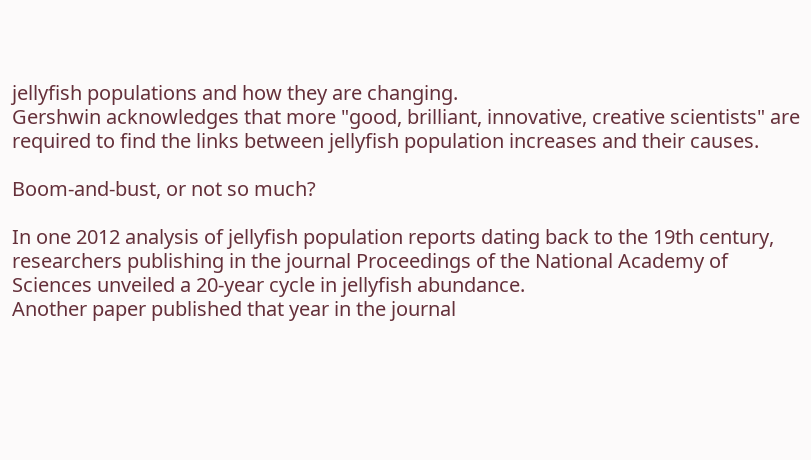jellyfish populations and how they are changing.
Gershwin acknowledges that more "good, brilliant, innovative, creative scientists" are required to find the links between jellyfish population increases and their causes.

Boom-and-bust, or not so much?

In one 2012 analysis of jellyfish population reports dating back to the 19th century, researchers publishing in the journal Proceedings of the National Academy of Sciences unveiled a 20-year cycle in jellyfish abundance.
Another paper published that year in the journal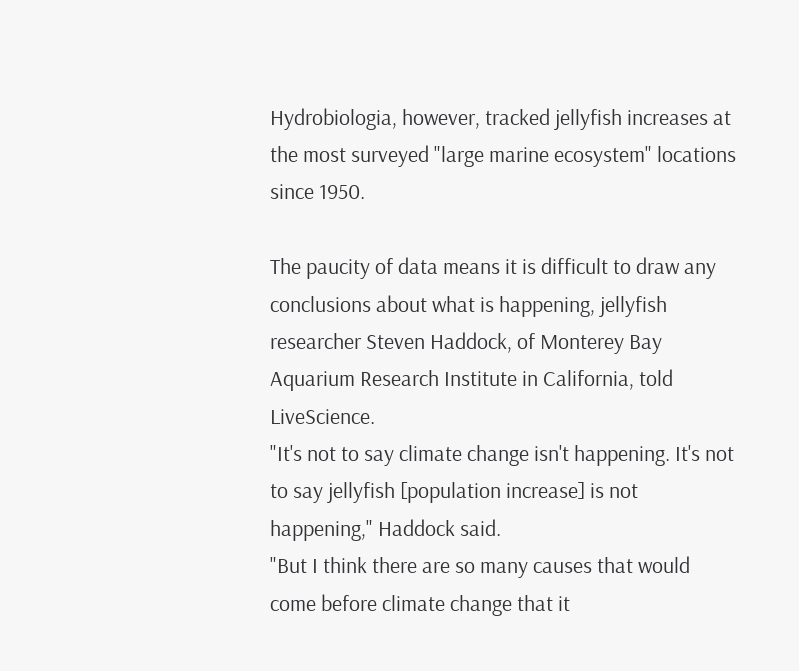Hydrobiologia, however, tracked jellyfish increases at the most surveyed "large marine ecosystem" locations since 1950.

The paucity of data means it is difficult to draw any conclusions about what is happening, jellyfish researcher Steven Haddock, of Monterey Bay Aquarium Research Institute in California, told LiveScience.
"It's not to say climate change isn't happening. It's not to say jellyfish [population increase] is not happening," Haddock said.
"But I think there are so many causes that would come before climate change that it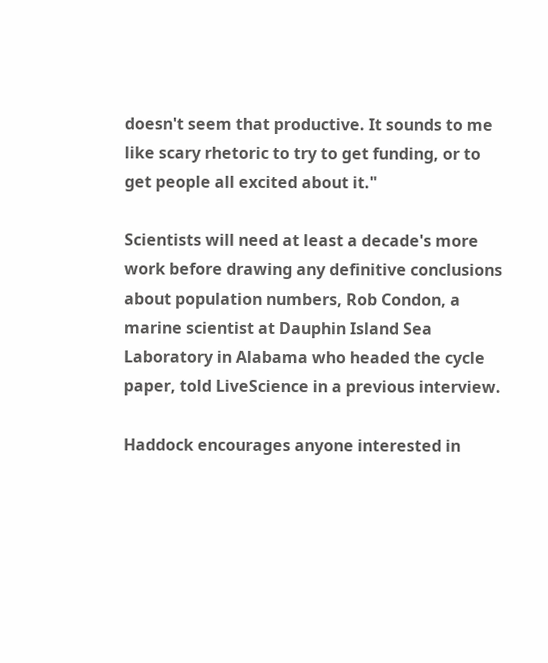doesn't seem that productive. It sounds to me like scary rhetoric to try to get funding, or to get people all excited about it."

Scientists will need at least a decade's more work before drawing any definitive conclusions about population numbers, Rob Condon, a marine scientist at Dauphin Island Sea Laboratory in Alabama who headed the cycle paper, told LiveScience in a previous interview.

Haddock encourages anyone interested in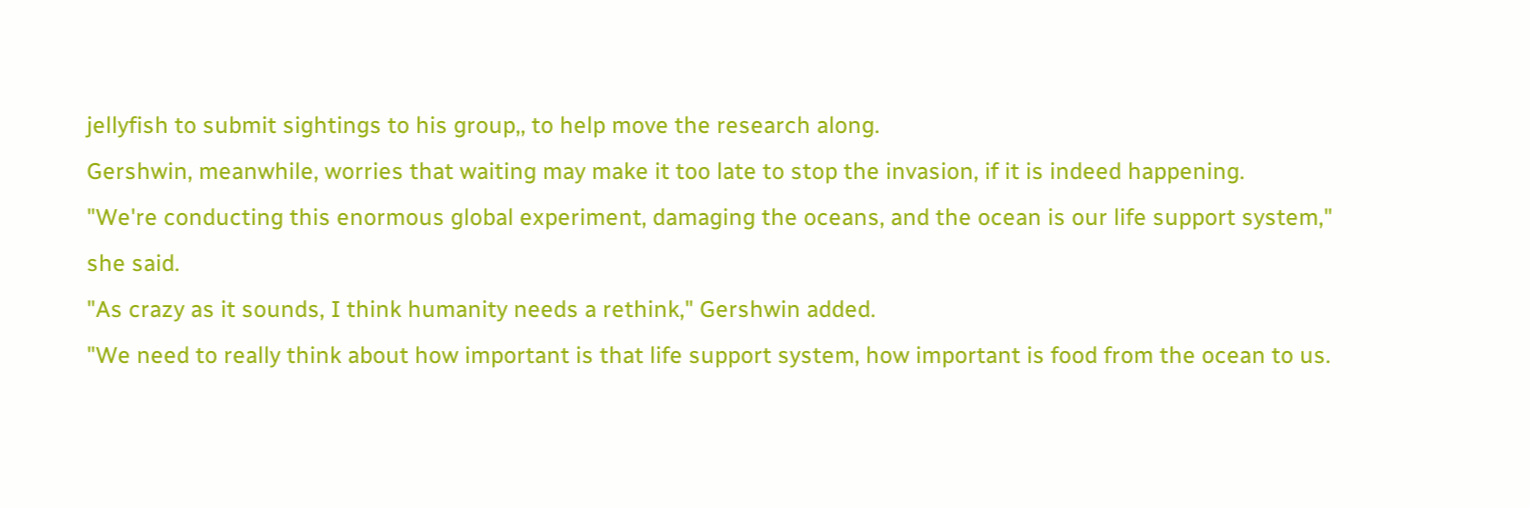jellyfish to submit sightings to his group,, to help move the research along.
Gershwin, meanwhile, worries that waiting may make it too late to stop the invasion, if it is indeed happening.
"We're conducting this enormous global experiment, damaging the oceans, and the ocean is our life support system," she said.
"As crazy as it sounds, I think humanity needs a rethink," Gershwin added.
"We need to really think about how important is that life support system, how important is food from the ocean to us.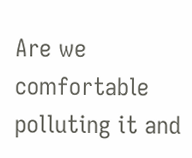Are we comfortable polluting it and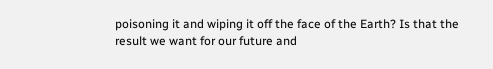poisoning it and wiping it off the face of the Earth? Is that the result we want for our future and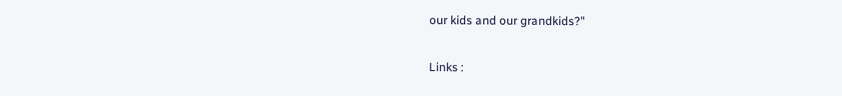our kids and our grandkids?"

Links :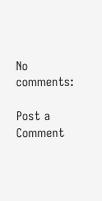No comments:

Post a Comment